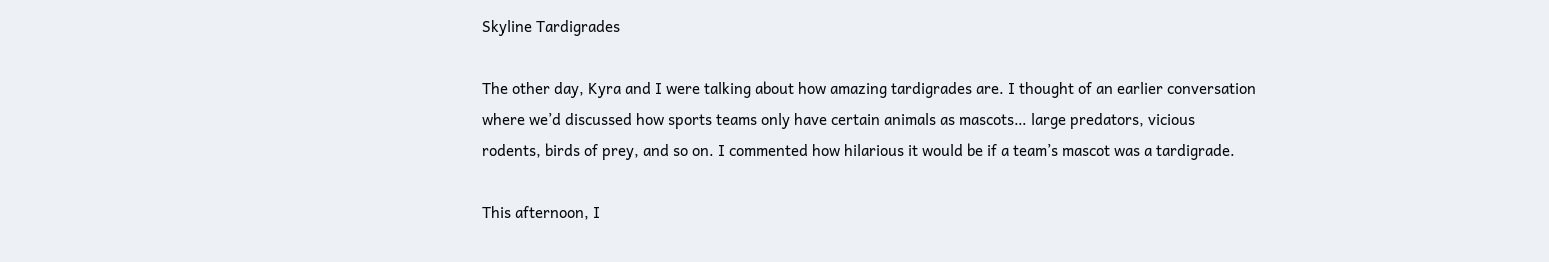Skyline Tardigrades

The other day, Kyra and I were talking about how amazing tardigrades are. I thought of an earlier conversation where we’d discussed how sports teams only have certain animals as mascots… large predators, vicious rodents, birds of prey, and so on. I commented how hilarious it would be if a team’s mascot was a tardigrade.

This afternoon, I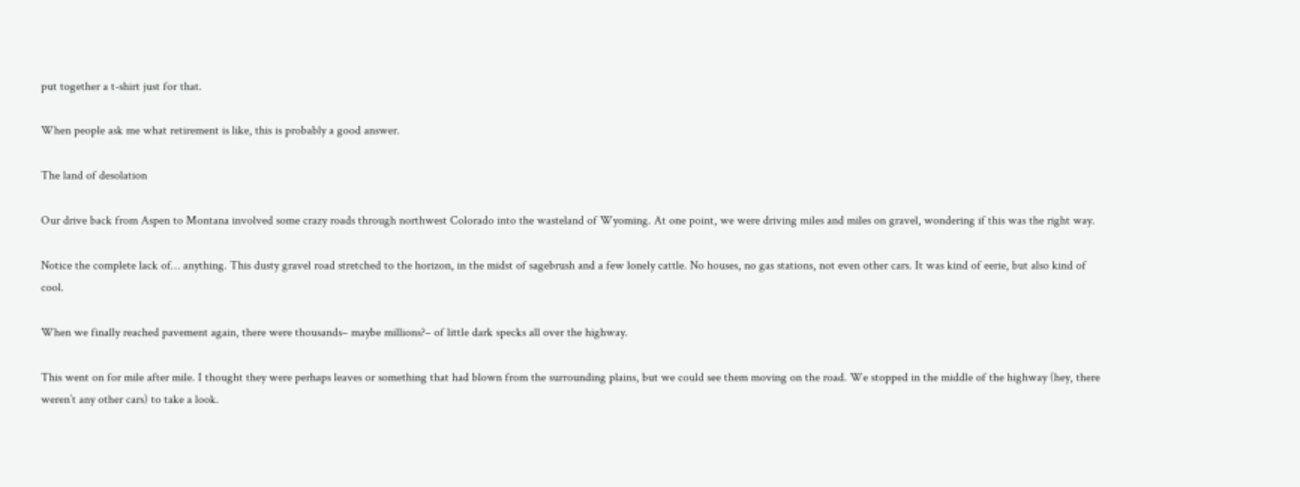put together a t-shirt just for that.

When people ask me what retirement is like, this is probably a good answer.

The land of desolation

Our drive back from Aspen to Montana involved some crazy roads through northwest Colorado into the wasteland of Wyoming. At one point, we were driving miles and miles on gravel, wondering if this was the right way.

Notice the complete lack of… anything. This dusty gravel road stretched to the horizon, in the midst of sagebrush and a few lonely cattle. No houses, no gas stations, not even other cars. It was kind of eerie, but also kind of cool.

When we finally reached pavement again, there were thousands– maybe millions?– of little dark specks all over the highway.

This went on for mile after mile. I thought they were perhaps leaves or something that had blown from the surrounding plains, but we could see them moving on the road. We stopped in the middle of the highway (hey, there weren’t any other cars) to take a look.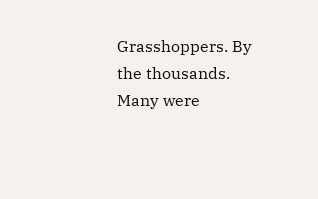Grasshoppers. By the thousands. Many were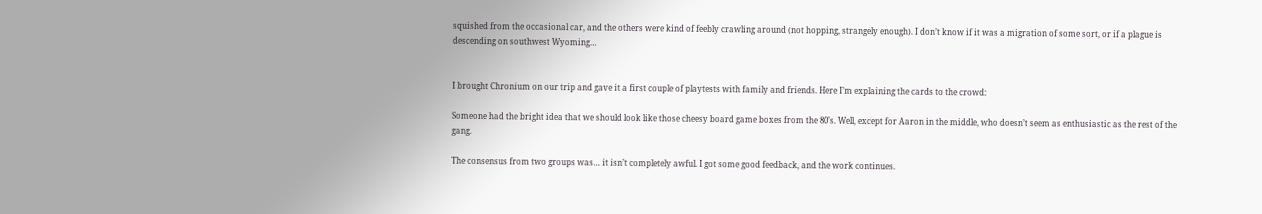squished from the occasional car, and the others were kind of feebly crawling around (not hopping, strangely enough). I don’t know if it was a migration of some sort, or if a plague is descending on southwest Wyoming…


I brought Chronium on our trip and gave it a first couple of playtests with family and friends. Here I’m explaining the cards to the crowd:

Someone had the bright idea that we should look like those cheesy board game boxes from the 80’s. Well, except for Aaron in the middle, who doesn’t seem as enthusiastic as the rest of the gang.

The consensus from two groups was… it isn’t completely awful. I got some good feedback, and the work continues.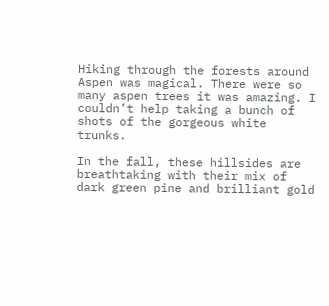Hiking through the forests around Aspen was magical. There were so many aspen trees it was amazing. I couldn’t help taking a bunch of shots of the gorgeous white trunks.

In the fall, these hillsides are breathtaking with their mix of dark green pine and brilliant gold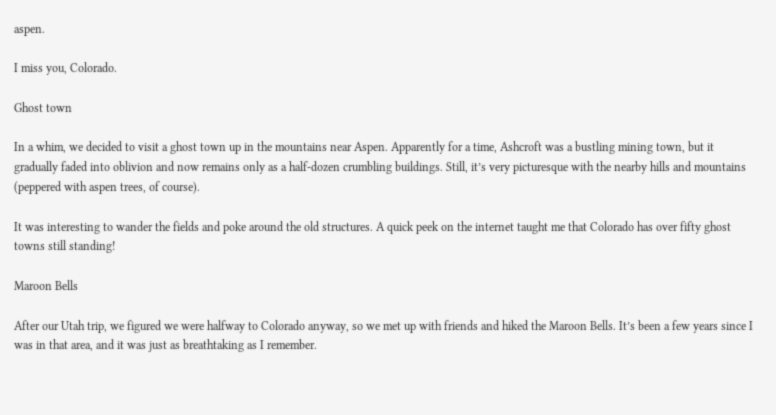aspen.

I miss you, Colorado.

Ghost town

In a whim, we decided to visit a ghost town up in the mountains near Aspen. Apparently for a time, Ashcroft was a bustling mining town, but it gradually faded into oblivion and now remains only as a half-dozen crumbling buildings. Still, it’s very picturesque with the nearby hills and mountains (peppered with aspen trees, of course).

It was interesting to wander the fields and poke around the old structures. A quick peek on the internet taught me that Colorado has over fifty ghost towns still standing!

Maroon Bells

After our Utah trip, we figured we were halfway to Colorado anyway, so we met up with friends and hiked the Maroon Bells. It’s been a few years since I was in that area, and it was just as breathtaking as I remember.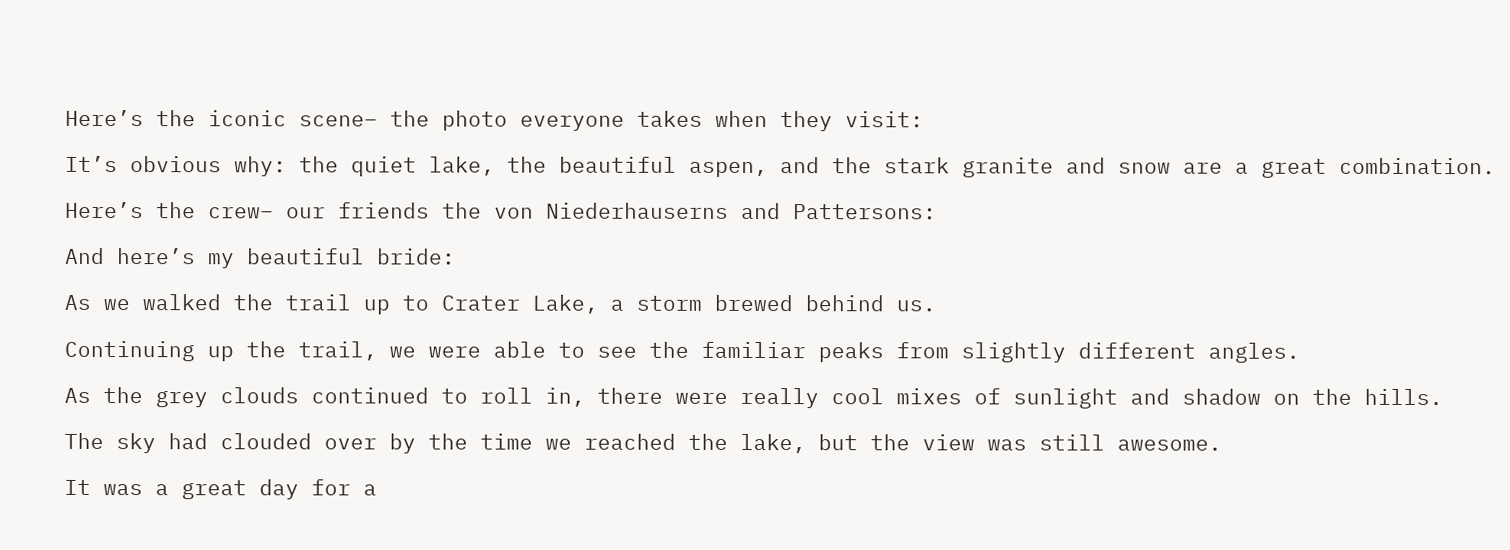Here’s the iconic scene– the photo everyone takes when they visit:

It’s obvious why: the quiet lake, the beautiful aspen, and the stark granite and snow are a great combination.

Here’s the crew– our friends the von Niederhauserns and Pattersons:

And here’s my beautiful bride:

As we walked the trail up to Crater Lake, a storm brewed behind us.

Continuing up the trail, we were able to see the familiar peaks from slightly different angles.

As the grey clouds continued to roll in, there were really cool mixes of sunlight and shadow on the hills.

The sky had clouded over by the time we reached the lake, but the view was still awesome.

It was a great day for a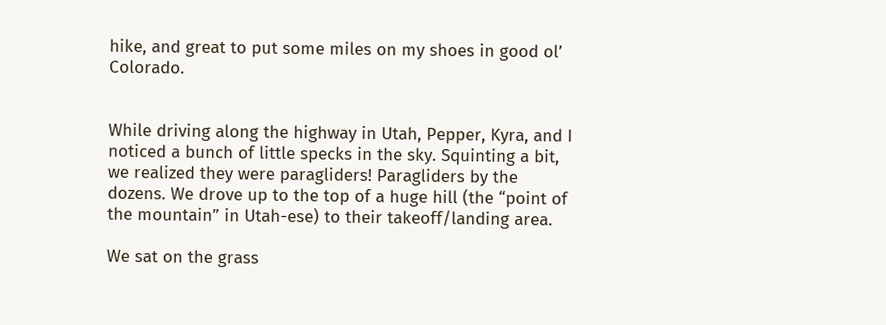hike, and great to put some miles on my shoes in good ol’ Colorado.


While driving along the highway in Utah, Pepper, Kyra, and I noticed a bunch of little specks in the sky. Squinting a bit, we realized they were paragliders! Paragliders by the dozens. We drove up to the top of a huge hill (the “point of the mountain” in Utah-ese) to their takeoff/landing area.

We sat on the grass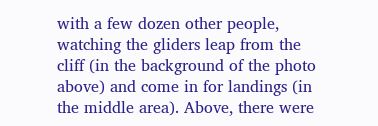with a few dozen other people, watching the gliders leap from the cliff (in the background of the photo above) and come in for landings (in the middle area). Above, there were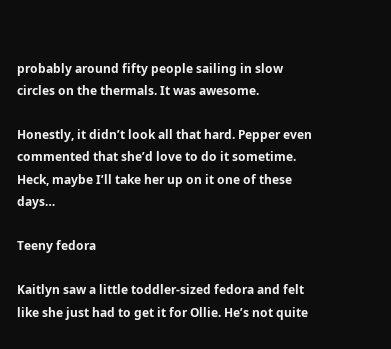probably around fifty people sailing in slow circles on the thermals. It was awesome.

Honestly, it didn’t look all that hard. Pepper even commented that she’d love to do it sometime. Heck, maybe I’ll take her up on it one of these days…

Teeny fedora

Kaitlyn saw a little toddler-sized fedora and felt like she just had to get it for Ollie. He’s not quite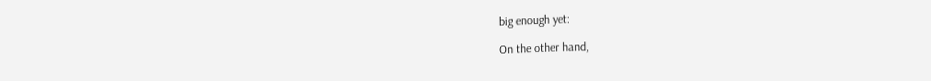big enough yet:

On the other hand,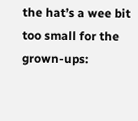the hat’s a wee bit too small for the grown-ups: